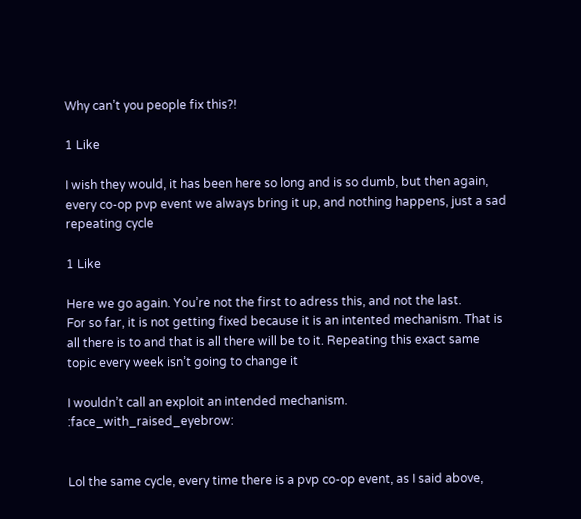Why can’t you people fix this?!

1 Like

I wish they would, it has been here so long and is so dumb, but then again, every co-op pvp event we always bring it up, and nothing happens, just a sad repeating cycle

1 Like

Here we go again. You’re not the first to adress this, and not the last.
For so far, it is not getting fixed because it is an intented mechanism. That is all there is to and that is all there will be to it. Repeating this exact same topic every week isn’t going to change it

I wouldn’t call an exploit an intended mechanism. :face_with_raised_eyebrow:


Lol the same cycle, every time there is a pvp co-op event, as I said above,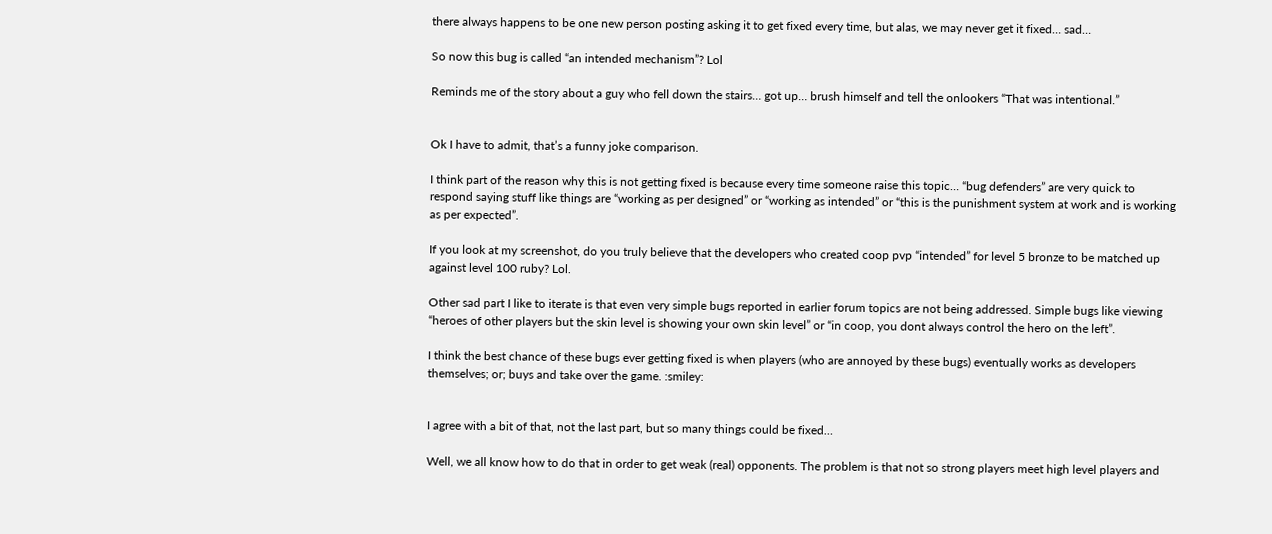there always happens to be one new person posting asking it to get fixed every time, but alas, we may never get it fixed… sad…

So now this bug is called “an intended mechanism”? Lol

Reminds me of the story about a guy who fell down the stairs… got up… brush himself and tell the onlookers “That was intentional.”


Ok I have to admit, that’s a funny joke comparison.

I think part of the reason why this is not getting fixed is because every time someone raise this topic… “bug defenders” are very quick to respond saying stuff like things are “working as per designed” or “working as intended” or “this is the punishment system at work and is working as per expected”.

If you look at my screenshot, do you truly believe that the developers who created coop pvp “intended” for level 5 bronze to be matched up against level 100 ruby? Lol.

Other sad part I like to iterate is that even very simple bugs reported in earlier forum topics are not being addressed. Simple bugs like viewing “heroes of other players but the skin level is showing your own skin level” or “in coop, you dont always control the hero on the left”.

I think the best chance of these bugs ever getting fixed is when players (who are annoyed by these bugs) eventually works as developers themselves; or; buys and take over the game. :smiley:


I agree with a bit of that, not the last part, but so many things could be fixed…

Well, we all know how to do that in order to get weak (real) opponents. The problem is that not so strong players meet high level players and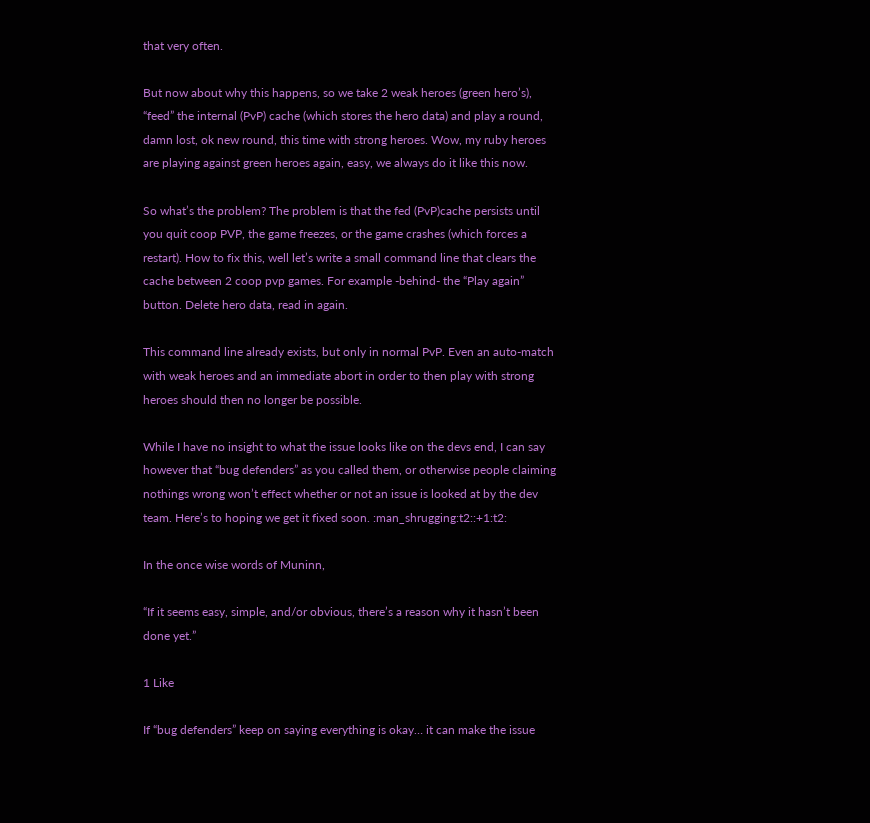that very often.

But now about why this happens, so we take 2 weak heroes (green hero’s), “feed” the internal (PvP) cache (which stores the hero data) and play a round, damn lost, ok new round, this time with strong heroes. Wow, my ruby heroes are playing against green heroes again, easy, we always do it like this now.

So what’s the problem? The problem is that the fed (PvP)cache persists until you quit coop PVP, the game freezes, or the game crashes (which forces a restart). How to fix this, well let’s write a small command line that clears the cache between 2 coop pvp games. For example -behind- the “Play again” button. Delete hero data, read in again.

This command line already exists, but only in normal PvP. Even an auto-match with weak heroes and an immediate abort in order to then play with strong heroes should then no longer be possible.

While I have no insight to what the issue looks like on the devs end, I can say however that “bug defenders” as you called them, or otherwise people claiming nothings wrong won’t effect whether or not an issue is looked at by the dev team. Here’s to hoping we get it fixed soon. :man_shrugging:t2::+1:t2:

In the once wise words of Muninn,

“If it seems easy, simple, and/or obvious, there’s a reason why it hasn’t been done yet.”

1 Like

If “bug defenders” keep on saying everything is okay… it can make the issue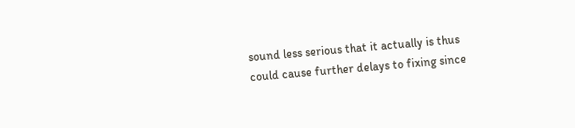sound less serious that it actually is thus could cause further delays to fixing since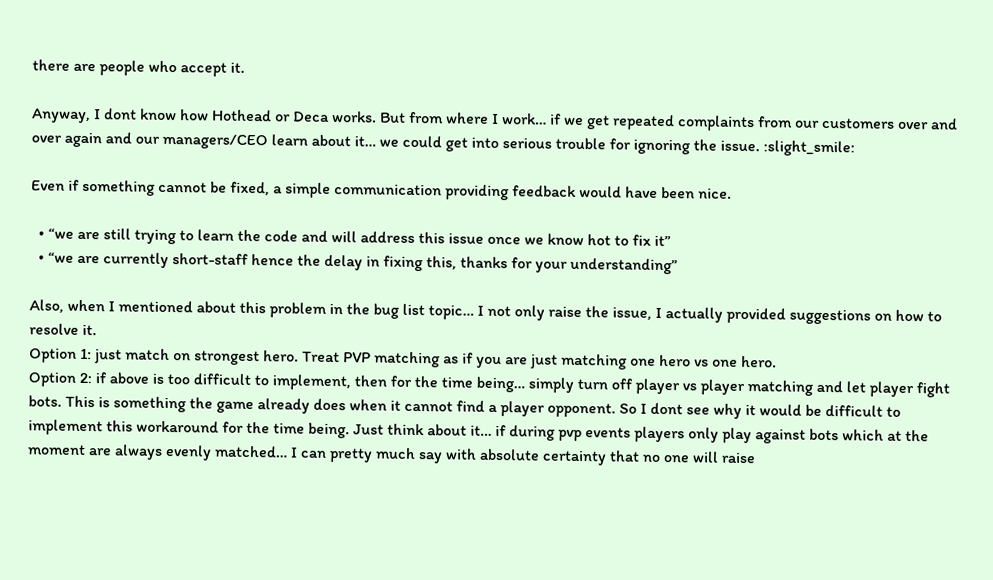there are people who accept it.

Anyway, I dont know how Hothead or Deca works. But from where I work… if we get repeated complaints from our customers over and over again and our managers/CEO learn about it… we could get into serious trouble for ignoring the issue. :slight_smile:

Even if something cannot be fixed, a simple communication providing feedback would have been nice.

  • “we are still trying to learn the code and will address this issue once we know hot to fix it”
  • “we are currently short-staff hence the delay in fixing this, thanks for your understanding”

Also, when I mentioned about this problem in the bug list topic… I not only raise the issue, I actually provided suggestions on how to resolve it.
Option 1: just match on strongest hero. Treat PVP matching as if you are just matching one hero vs one hero.
Option 2: if above is too difficult to implement, then for the time being… simply turn off player vs player matching and let player fight bots. This is something the game already does when it cannot find a player opponent. So I dont see why it would be difficult to implement this workaround for the time being. Just think about it… if during pvp events players only play against bots which at the moment are always evenly matched… I can pretty much say with absolute certainty that no one will raise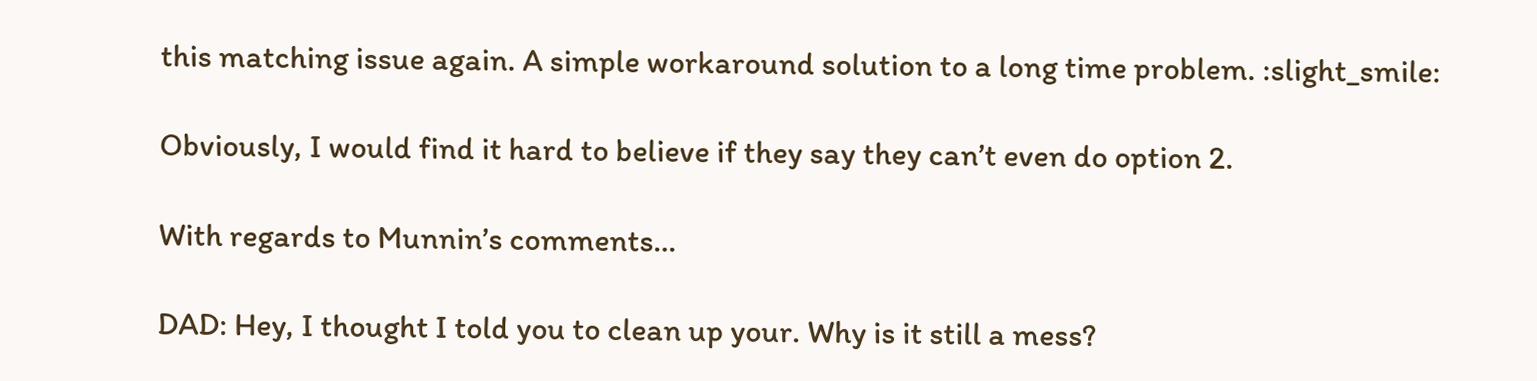this matching issue again. A simple workaround solution to a long time problem. :slight_smile:

Obviously, I would find it hard to believe if they say they can’t even do option 2.

With regards to Munnin’s comments…

DAD: Hey, I thought I told you to clean up your. Why is it still a mess?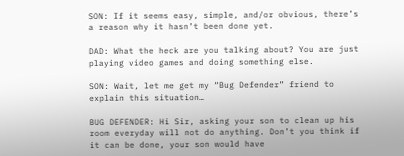SON: If it seems easy, simple, and/or obvious, there’s a reason why it hasn’t been done yet.

DAD: What the heck are you talking about? You are just playing video games and doing something else.

SON: Wait, let me get my “Bug Defender” friend to explain this situation…

BUG DEFENDER: Hi Sir, asking your son to clean up his room everyday will not do anything. Don’t you think if it can be done, your son would have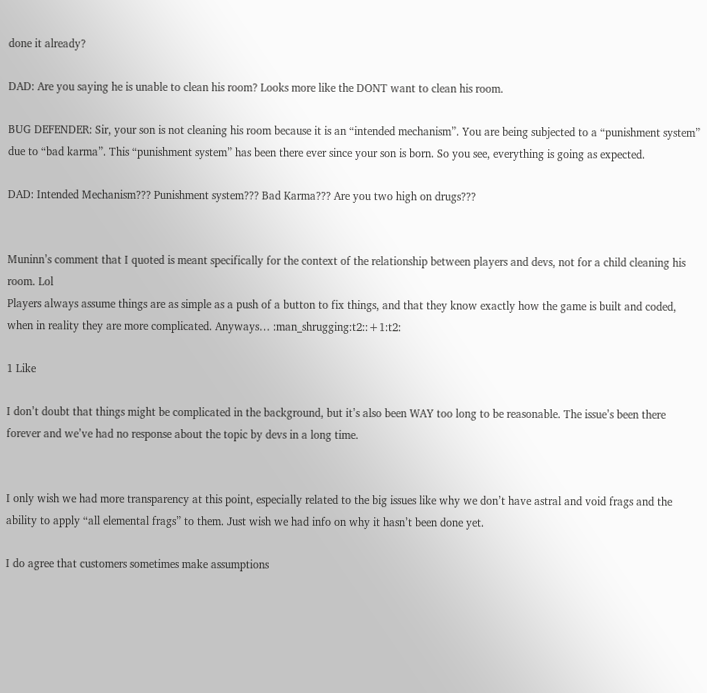done it already?

DAD: Are you saying he is unable to clean his room? Looks more like the DONT want to clean his room.

BUG DEFENDER: Sir, your son is not cleaning his room because it is an “intended mechanism”. You are being subjected to a “punishment system” due to “bad karma”. This “punishment system” has been there ever since your son is born. So you see, everything is going as expected.

DAD: Intended Mechanism??? Punishment system??? Bad Karma??? Are you two high on drugs???


Muninn’s comment that I quoted is meant specifically for the context of the relationship between players and devs, not for a child cleaning his room. Lol
Players always assume things are as simple as a push of a button to fix things, and that they know exactly how the game is built and coded, when in reality they are more complicated. Anyways… :man_shrugging:t2::+1:t2:

1 Like

I don’t doubt that things might be complicated in the background, but it’s also been WAY too long to be reasonable. The issue’s been there forever and we’ve had no response about the topic by devs in a long time.


I only wish we had more transparency at this point, especially related to the big issues like why we don’t have astral and void frags and the ability to apply “all elemental frags” to them. Just wish we had info on why it hasn’t been done yet.

I do agree that customers sometimes make assumptions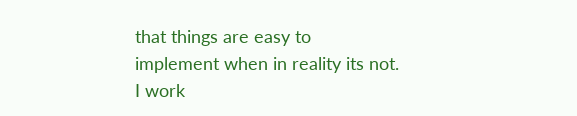that things are easy to implement when in reality its not.
I work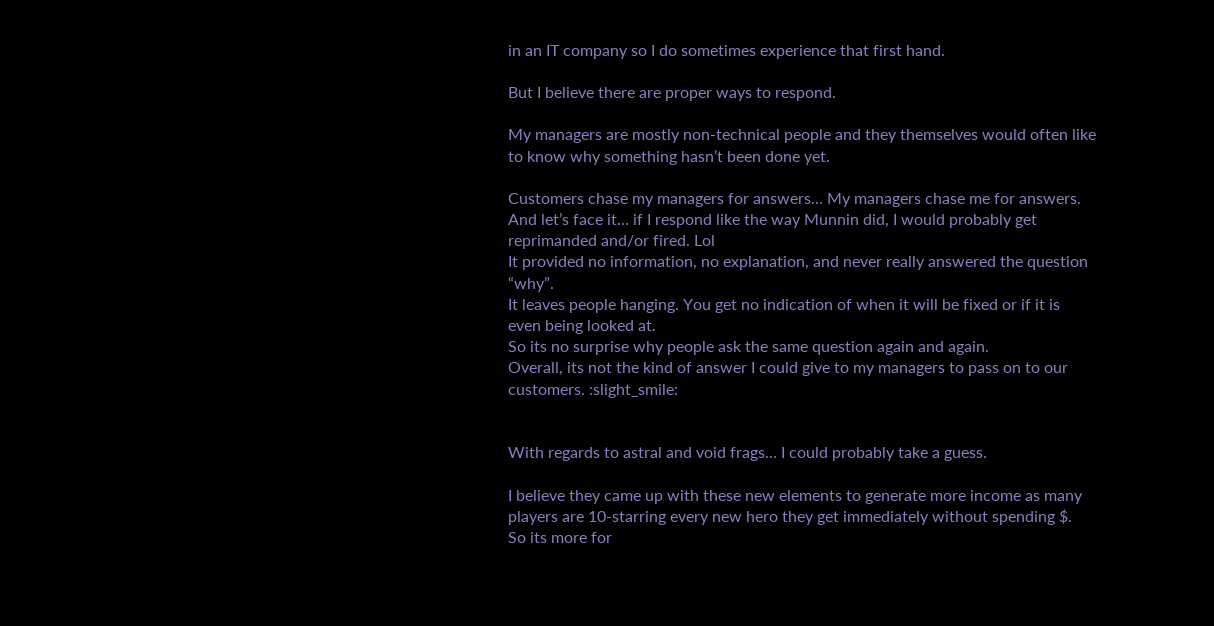in an IT company so I do sometimes experience that first hand.

But I believe there are proper ways to respond.

My managers are mostly non-technical people and they themselves would often like to know why something hasn’t been done yet.

Customers chase my managers for answers… My managers chase me for answers.
And let’s face it… if I respond like the way Munnin did, I would probably get reprimanded and/or fired. Lol
It provided no information, no explanation, and never really answered the question “why”.
It leaves people hanging. You get no indication of when it will be fixed or if it is even being looked at.
So its no surprise why people ask the same question again and again.
Overall, its not the kind of answer I could give to my managers to pass on to our customers. :slight_smile:


With regards to astral and void frags… I could probably take a guess.

I believe they came up with these new elements to generate more income as many players are 10-starring every new hero they get immediately without spending $.
So its more for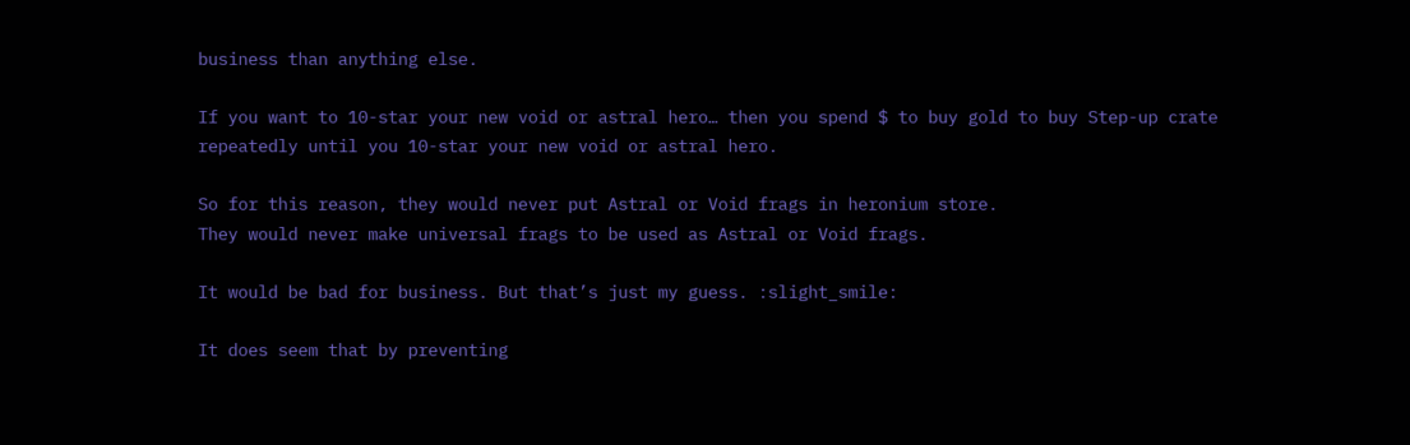business than anything else.

If you want to 10-star your new void or astral hero… then you spend $ to buy gold to buy Step-up crate repeatedly until you 10-star your new void or astral hero.

So for this reason, they would never put Astral or Void frags in heronium store.
They would never make universal frags to be used as Astral or Void frags.

It would be bad for business. But that’s just my guess. :slight_smile:

It does seem that by preventing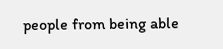people from being able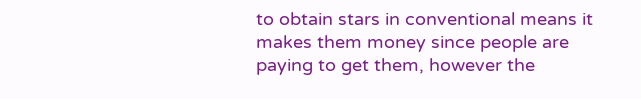to obtain stars in conventional means it makes them money since people are paying to get them, however the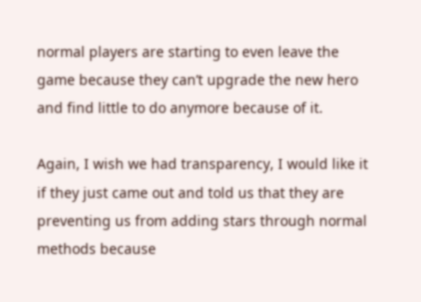normal players are starting to even leave the game because they can’t upgrade the new hero and find little to do anymore because of it.

Again, I wish we had transparency, I would like it if they just came out and told us that they are preventing us from adding stars through normal methods because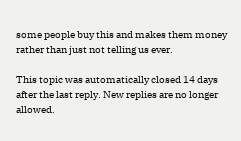some people buy this and makes them money rather than just not telling us ever.

This topic was automatically closed 14 days after the last reply. New replies are no longer allowed.